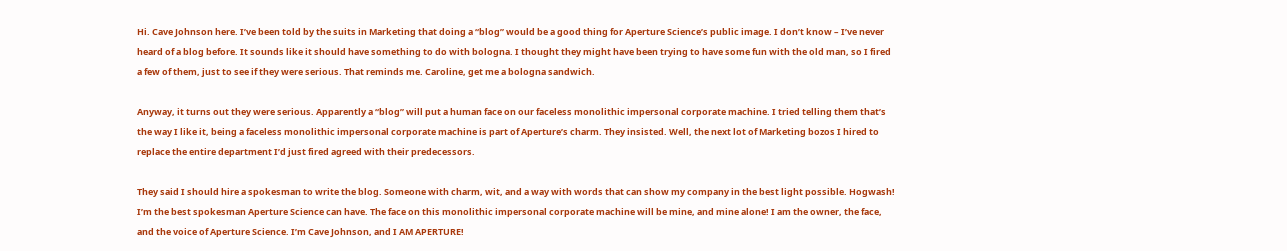Hi. Cave Johnson here. I’ve been told by the suits in Marketing that doing a “blog” would be a good thing for Aperture Science’s public image. I don’t know – I’ve never heard of a blog before. It sounds like it should have something to do with bologna. I thought they might have been trying to have some fun with the old man, so I fired a few of them, just to see if they were serious. That reminds me. Caroline, get me a bologna sandwich.

Anyway, it turns out they were serious. Apparently a “blog” will put a human face on our faceless monolithic impersonal corporate machine. I tried telling them that’s the way I like it, being a faceless monolithic impersonal corporate machine is part of Aperture’s charm. They insisted. Well, the next lot of Marketing bozos I hired to replace the entire department I’d just fired agreed with their predecessors.

They said I should hire a spokesman to write the blog. Someone with charm, wit, and a way with words that can show my company in the best light possible. Hogwash! I’m the best spokesman Aperture Science can have. The face on this monolithic impersonal corporate machine will be mine, and mine alone! I am the owner, the face, and the voice of Aperture Science. I’m Cave Johnson, and I AM APERTURE!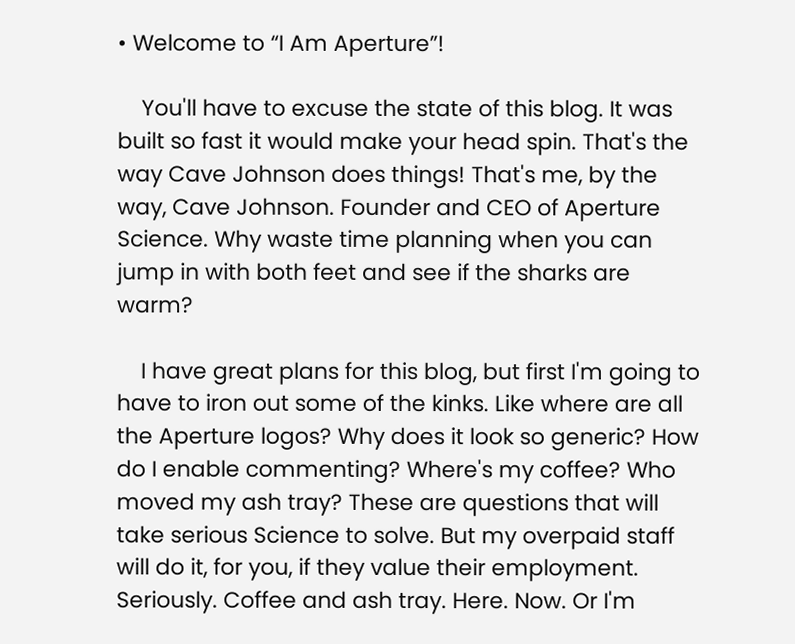• Welcome to “I Am Aperture”!

    You'll have to excuse the state of this blog. It was built so fast it would make your head spin. That's the way Cave Johnson does things! That's me, by the way, Cave Johnson. Founder and CEO of Aperture Science. Why waste time planning when you can jump in with both feet and see if the sharks are warm?

    I have great plans for this blog, but first I'm going to have to iron out some of the kinks. Like where are all the Aperture logos? Why does it look so generic? How do I enable commenting? Where's my coffee? Who moved my ash tray? These are questions that will take serious Science to solve. But my overpaid staff will do it, for you, if they value their employment. Seriously. Coffee and ash tray. Here. Now. Or I'm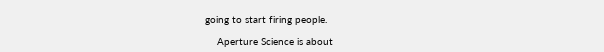going to start firing people.

    Aperture Science is about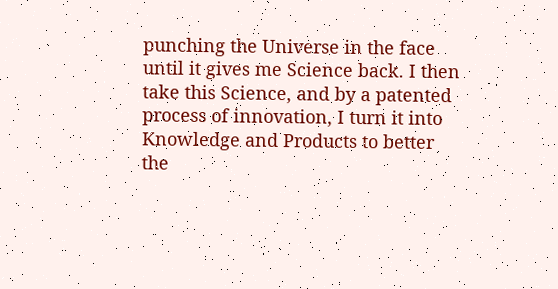punching the Universe in the face until it gives me Science back. I then take this Science, and by a patented process of innovation, I turn it into Knowledge and Products to better the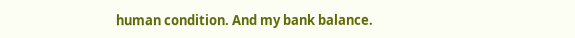human condition. And my bank balance.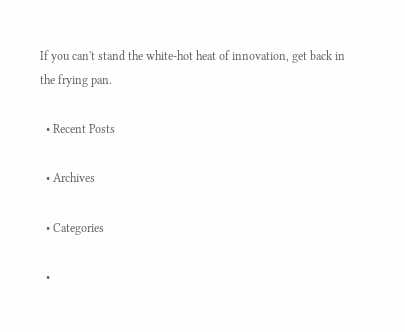If you can't stand the white-hot heat of innovation, get back in the frying pan.

  • Recent Posts

  • Archives

  • Categories

  •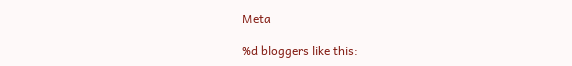Meta

%d bloggers like this: